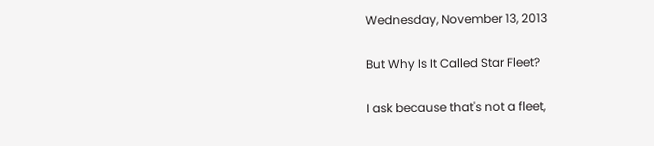Wednesday, November 13, 2013

But Why Is It Called Star Fleet?

I ask because that's not a fleet,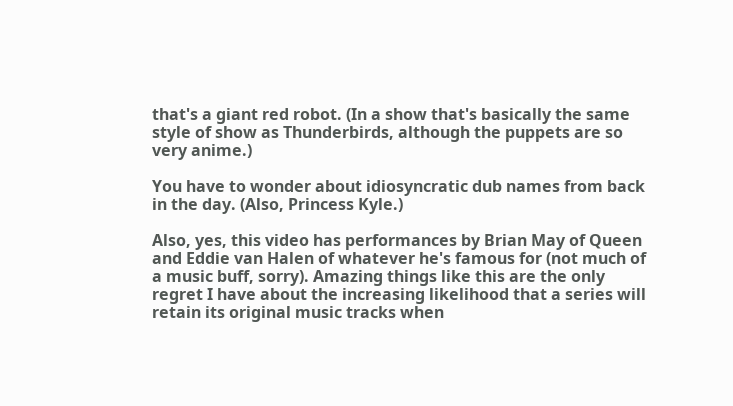that's a giant red robot. (In a show that's basically the same style of show as Thunderbirds, although the puppets are so very anime.)

You have to wonder about idiosyncratic dub names from back in the day. (Also, Princess Kyle.)

Also, yes, this video has performances by Brian May of Queen and Eddie van Halen of whatever he's famous for (not much of a music buff, sorry). Amazing things like this are the only regret I have about the increasing likelihood that a series will retain its original music tracks when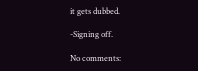it gets dubbed.

-Signing off.

No comments: